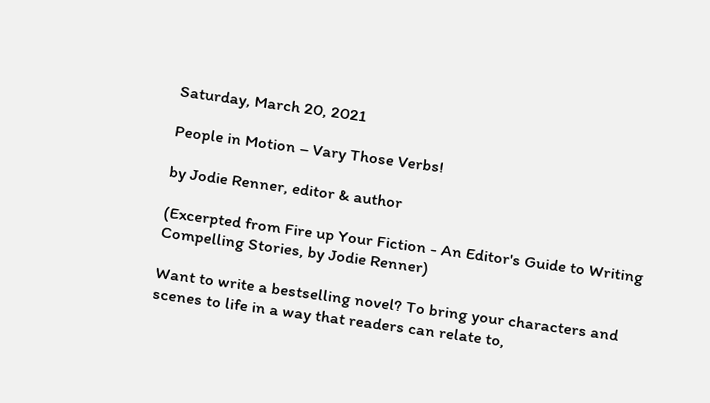Saturday, March 20, 2021

People in Motion – Vary Those Verbs!

by Jodie Renner, editor & author

(Excerpted from Fire up Your Fiction - An Editor's Guide to Writing Compelling Stories, by Jodie Renner)

Want to write a bestselling novel? To bring your characters and scenes to life in a way that readers can relate to,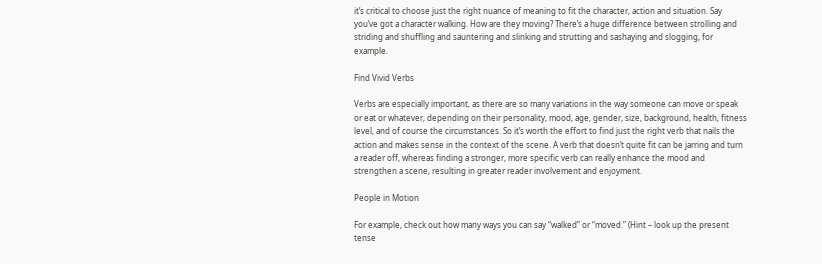it’s critical to choose just the right nuance of meaning to fit the character, action and situation. Say you’ve got a character walking. How are they moving? There’s a huge difference between strolling and striding and shuffling and sauntering and slinking and strutting and sashaying and slogging, for example.

Find Vivid Verbs

Verbs are especially important, as there are so many variations in the way someone can move or speak or eat or whatever, depending on their personality, mood, age, gender, size, background, health, fitness level, and of course the circumstances. So it’s worth the effort to find just the right verb that nails the action and makes sense in the context of the scene. A verb that doesn’t quite fit can be jarring and turn a reader off, whereas finding a stronger, more specific verb can really enhance the mood and strengthen a scene, resulting in greater reader involvement and enjoyment.

People in Motion

For example, check out how many ways you can say “walked” or “moved.” (Hint – look up the present tense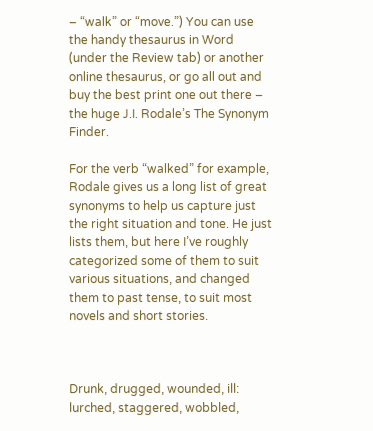– “walk” or “move.”) You can use the handy thesaurus in Word (under the Review tab) or another online thesaurus, or go all out and buy the best print one out there – the huge J.I. Rodale’s The Synonym Finder.

For the verb “walked” for example, Rodale gives us a long list of great synonyms to help us capture just the right situation and tone. He just lists them, but here I’ve roughly categorized some of them to suit various situations, and changed them to past tense, to suit most novels and short stories.



Drunk, drugged, wounded, ill: lurched, staggered, wobbled,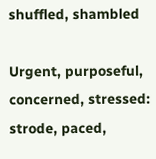shuffled, shambled

Urgent, purposeful, concerned, stressed: strode, paced,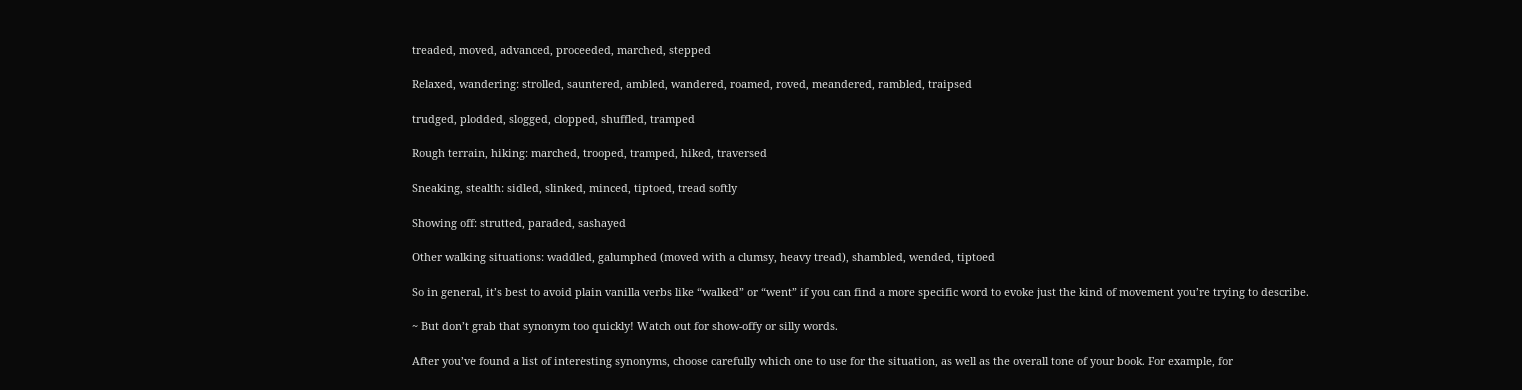treaded, moved, advanced, proceeded, marched, stepped

Relaxed, wandering: strolled, sauntered, ambled, wandered, roamed, roved, meandered, rambled, traipsed

trudged, plodded, slogged, clopped, shuffled, tramped

Rough terrain, hiking: marched, trooped, tramped, hiked, traversed

Sneaking, stealth: sidled, slinked, minced, tiptoed, tread softly

Showing off: strutted, paraded, sashayed

Other walking situations: waddled, galumphed (moved with a clumsy, heavy tread), shambled, wended, tiptoed

So in general, it’s best to avoid plain vanilla verbs like “walked” or “went” if you can find a more specific word to evoke just the kind of movement you’re trying to describe.

~ But don’t grab that synonym too quickly! Watch out for show-offy or silly words.

After you’ve found a list of interesting synonyms, choose carefully which one to use for the situation, as well as the overall tone of your book. For example, for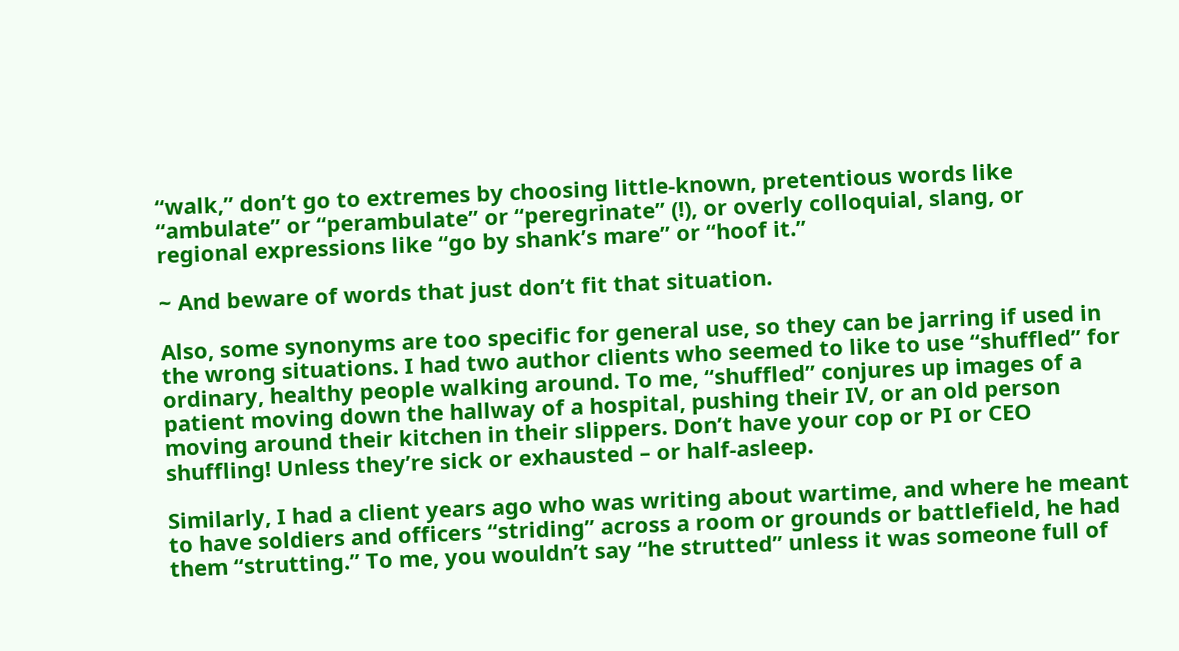“walk,” don’t go to extremes by choosing little-known, pretentious words like “ambulate” or “perambulate” or “peregrinate” (!), or overly colloquial, slang, or regional expressions like “go by shank’s mare” or “hoof it.”

~ And beware of words that just don’t fit that situation.

Also, some synonyms are too specific for general use, so they can be jarring if used in the wrong situations. I had two author clients who seemed to like to use “shuffled” for ordinary, healthy people walking around. To me, “shuffled” conjures up images of a patient moving down the hallway of a hospital, pushing their IV, or an old person moving around their kitchen in their slippers. Don’t have your cop or PI or CEO shuffling! Unless they’re sick or exhausted – or half-asleep.

Similarly, I had a client years ago who was writing about wartime, and where he meant to have soldiers and officers “striding” across a room or grounds or battlefield, he had them “strutting.” To me, you wouldn’t say “he strutted” unless it was someone full of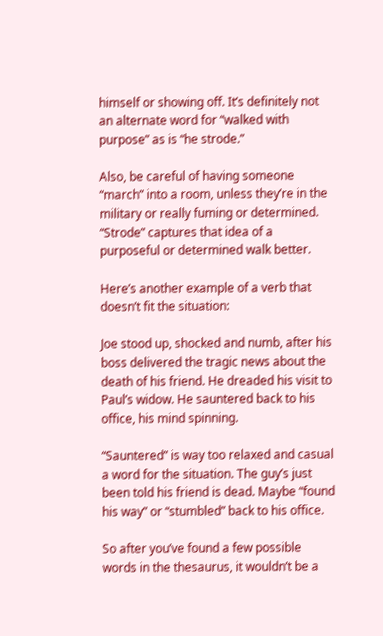himself or showing off. It’s definitely not an alternate word for “walked with purpose” as is “he strode.”

Also, be careful of having someone “march” into a room, unless they’re in the military or really fuming or determined. “Strode” captures that idea of a purposeful or determined walk better.

Here’s another example of a verb that doesn’t fit the situation:

Joe stood up, shocked and numb, after his boss delivered the tragic news about the death of his friend. He dreaded his visit to Paul’s widow. He sauntered back to his office, his mind spinning.

“Sauntered” is way too relaxed and casual a word for the situation. The guy’s just been told his friend is dead. Maybe “found his way” or “stumbled” back to his office.

So after you’ve found a few possible words in the thesaurus, it wouldn’t be a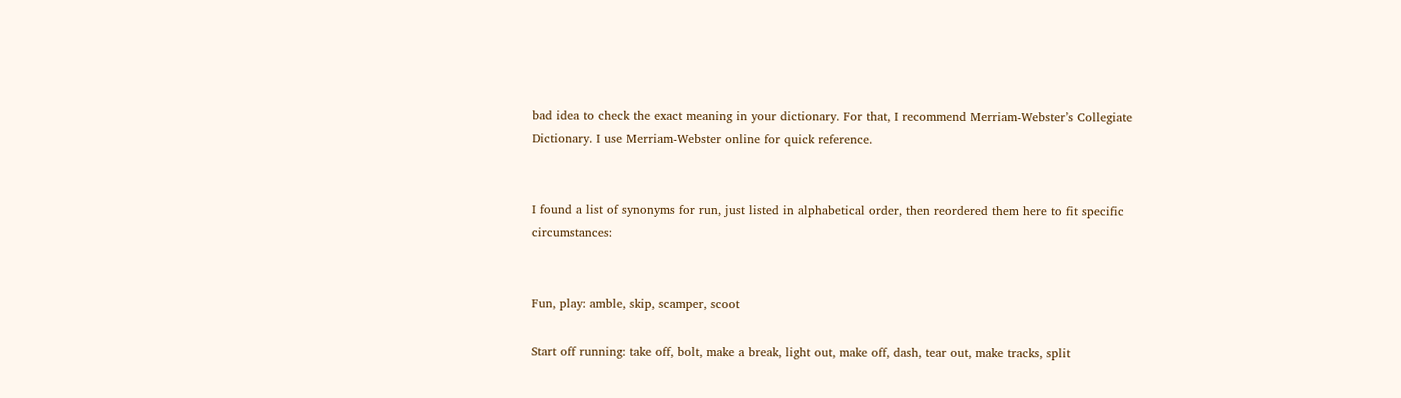bad idea to check the exact meaning in your dictionary. For that, I recommend Merriam-Webster’s Collegiate Dictionary. I use Merriam-Webster online for quick reference.


I found a list of synonyms for run, just listed in alphabetical order, then reordered them here to fit specific circumstances:


Fun, play: amble, skip, scamper, scoot

Start off running: take off, bolt, make a break, light out, make off, dash, tear out, make tracks, split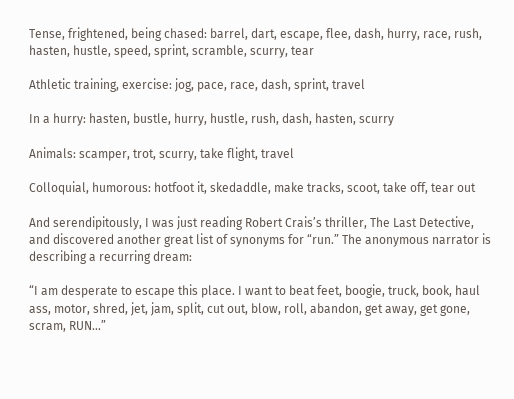Tense, frightened, being chased: barrel, dart, escape, flee, dash, hurry, race, rush, hasten, hustle, speed, sprint, scramble, scurry, tear

Athletic training, exercise: jog, pace, race, dash, sprint, travel

In a hurry: hasten, bustle, hurry, hustle, rush, dash, hasten, scurry

Animals: scamper, trot, scurry, take flight, travel

Colloquial, humorous: hotfoot it, skedaddle, make tracks, scoot, take off, tear out

And serendipitously, I was just reading Robert Crais’s thriller, The Last Detective, and discovered another great list of synonyms for “run.” The anonymous narrator is describing a recurring dream:

“I am desperate to escape this place. I want to beat feet, boogie, truck, book, haul ass, motor, shred, jet, jam, split, cut out, blow, roll, abandon, get away, get gone, scram, RUN…”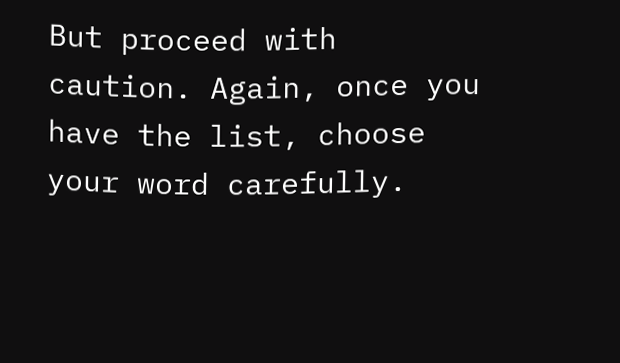But proceed with caution. Again, once you have the list, choose your word carefully.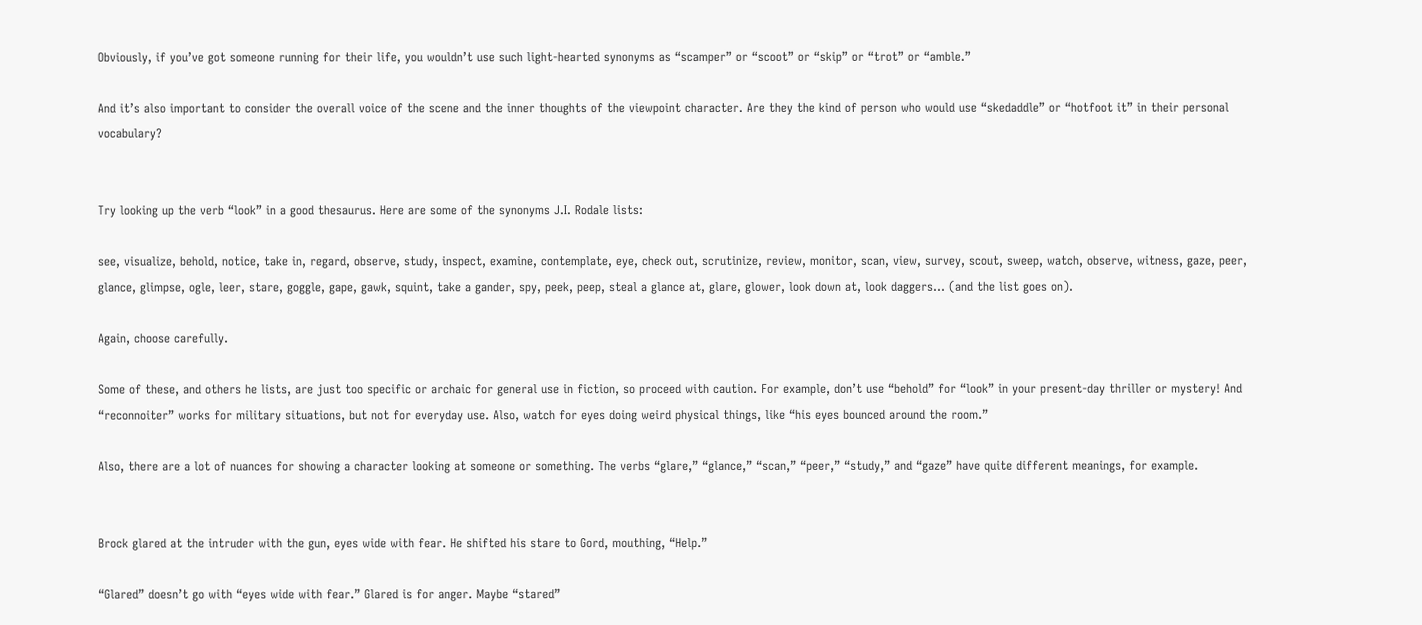Obviously, if you’ve got someone running for their life, you wouldn’t use such light-hearted synonyms as “scamper” or “scoot” or “skip” or “trot” or “amble.”

And it’s also important to consider the overall voice of the scene and the inner thoughts of the viewpoint character. Are they the kind of person who would use “skedaddle” or “hotfoot it” in their personal vocabulary?


Try looking up the verb “look” in a good thesaurus. Here are some of the synonyms J.I. Rodale lists:

see, visualize, behold, notice, take in, regard, observe, study, inspect, examine, contemplate, eye, check out, scrutinize, review, monitor, scan, view, survey, scout, sweep, watch, observe, witness, gaze, peer, glance, glimpse, ogle, leer, stare, goggle, gape, gawk, squint, take a gander, spy, peek, peep, steal a glance at, glare, glower, look down at, look daggers… (and the list goes on).

Again, choose carefully.

Some of these, and others he lists, are just too specific or archaic for general use in fiction, so proceed with caution. For example, don’t use “behold” for “look” in your present-day thriller or mystery! And “reconnoiter” works for military situations, but not for everyday use. Also, watch for eyes doing weird physical things, like “his eyes bounced around the room.”

Also, there are a lot of nuances for showing a character looking at someone or something. The verbs “glare,” “glance,” “scan,” “peer,” “study,” and “gaze” have quite different meanings, for example.


Brock glared at the intruder with the gun, eyes wide with fear. He shifted his stare to Gord, mouthing, “Help.”

“Glared” doesn’t go with “eyes wide with fear.” Glared is for anger. Maybe “stared”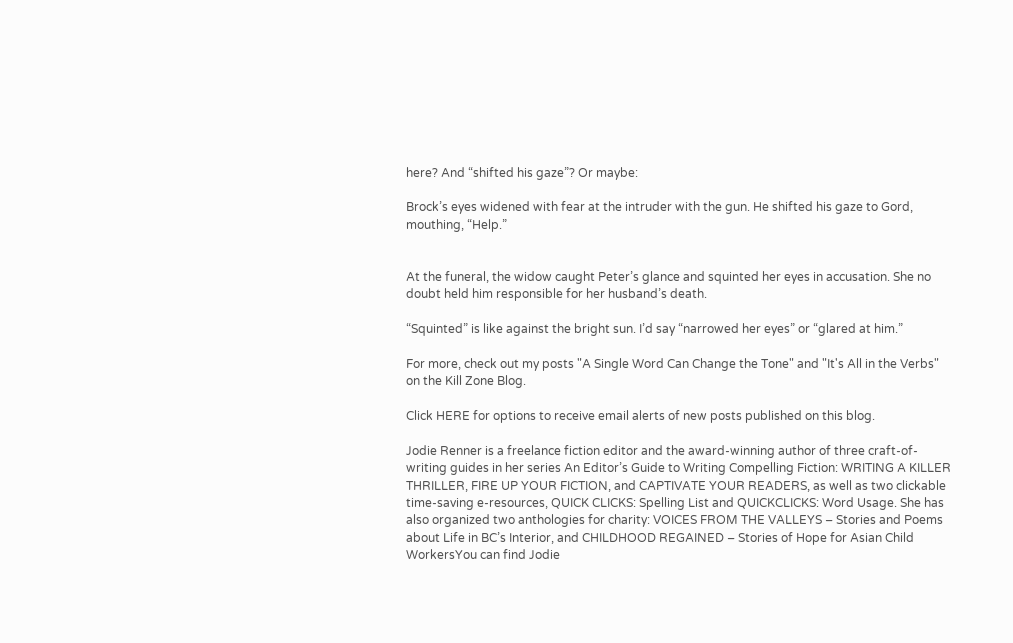here? And “shifted his gaze”? Or maybe:

Brock’s eyes widened with fear at the intruder with the gun. He shifted his gaze to Gord, mouthing, “Help.”


At the funeral, the widow caught Peter’s glance and squinted her eyes in accusation. She no doubt held him responsible for her husband’s death.

“Squinted” is like against the bright sun. I’d say “narrowed her eyes” or “glared at him.”

For more, check out my posts "A Single Word Can Change the Tone" and "It's All in the Verbs" on the Kill Zone Blog.

Click HERE for options to receive email alerts of new posts published on this blog.

Jodie Renner is a freelance fiction editor and the award-winning author of three craft-of-writing guides in her series An Editor’s Guide to Writing Compelling Fiction: WRITING A KILLER THRILLER, FIRE UP YOUR FICTION, and CAPTIVATE YOUR READERS, as well as two clickable time-saving e-resources, QUICK CLICKS: Spelling List and QUICKCLICKS: Word Usage. She has also organized two anthologies for charity: VOICES FROM THE VALLEYS – Stories and Poems about Life in BC’s Interior, and CHILDHOOD REGAINED – Stories of Hope for Asian Child WorkersYou can find Jodie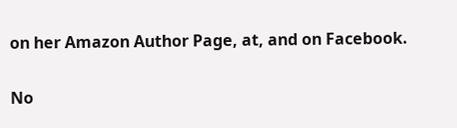on her Amazon Author Page, at, and on Facebook.

No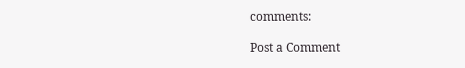comments:

Post a Comment